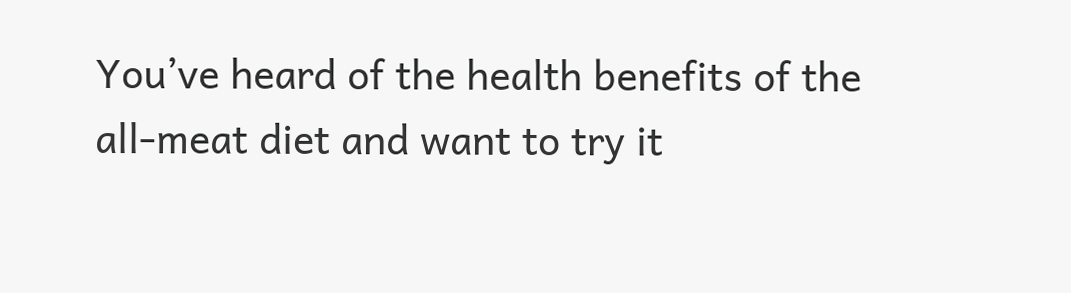You’ve heard of the health benefits of the all-meat diet and want to try it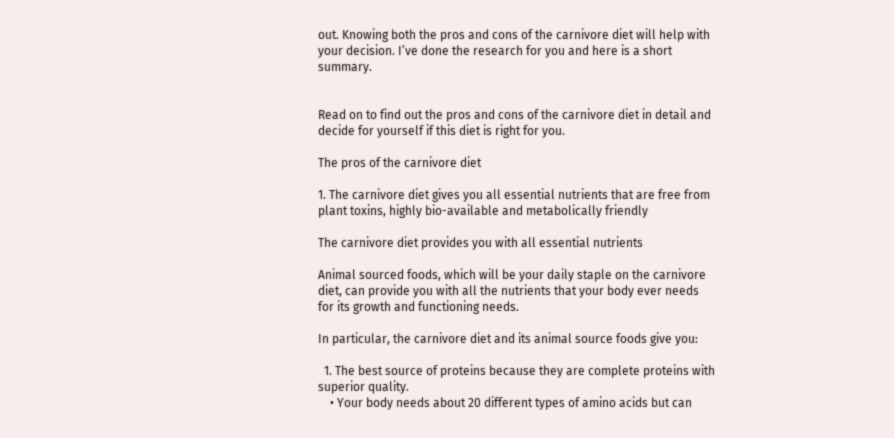out. Knowing both the pros and cons of the carnivore diet will help with your decision. I’ve done the research for you and here is a short summary.


Read on to find out the pros and cons of the carnivore diet in detail and decide for yourself if this diet is right for you.

The pros of the carnivore diet

1. The carnivore diet gives you all essential nutrients that are free from plant toxins, highly bio-available and metabolically friendly

The carnivore diet provides you with all essential nutrients

Animal sourced foods, which will be your daily staple on the carnivore diet, can provide you with all the nutrients that your body ever needs for its growth and functioning needs.

In particular, the carnivore diet and its animal source foods give you:

  1. The best source of proteins because they are complete proteins with superior quality.
    • Your body needs about 20 different types of amino acids but can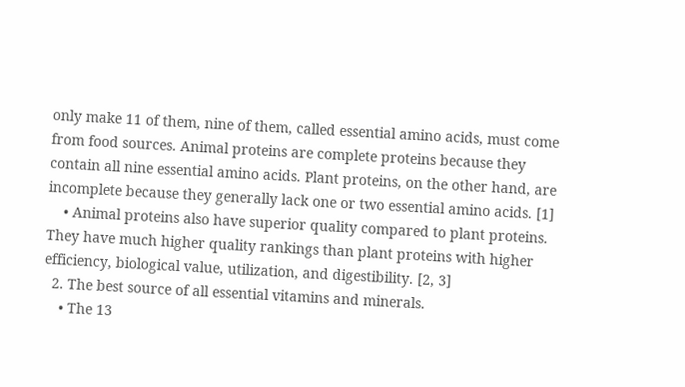only make 11 of them, nine of them, called essential amino acids, must come from food sources. Animal proteins are complete proteins because they contain all nine essential amino acids. Plant proteins, on the other hand, are incomplete because they generally lack one or two essential amino acids. [1]
    • Animal proteins also have superior quality compared to plant proteins. They have much higher quality rankings than plant proteins with higher efficiency, biological value, utilization, and digestibility. [2, 3]
  2. The best source of all essential vitamins and minerals.
    • The 13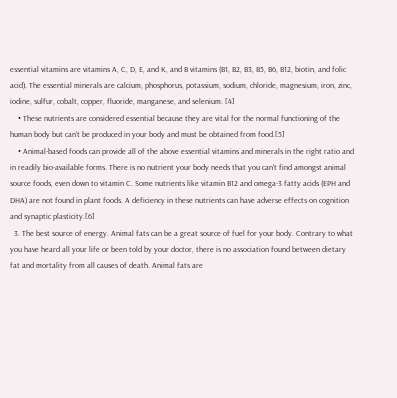essential vitamins are vitamins A, C, D, E, and K, and B vitamins (B1, B2, B3, B5, B6, B12, biotin, and folic acid). The essential minerals are calcium, phosphorus, potassium, sodium, chloride, magnesium, iron, zinc, iodine, sulfur, cobalt, copper, fluoride, manganese, and selenium. [4]
    • These nutrients are considered essential because they are vital for the normal functioning of the human body but can’t be produced in your body and must be obtained from food.[5]
    • Animal-based foods can provide all of the above essential vitamins and minerals in the right ratio and in readily bio-available forms. There is no nutrient your body needs that you can’t find amongst animal source foods, even down to vitamin C. Some nutrients like vitamin B12 and omega-3 fatty acids (EPH and DHA) are not found in plant foods. A deficiency in these nutrients can have adverse effects on cognition and synaptic plasticity.[6]
  3. The best source of energy. Animal fats can be a great source of fuel for your body. Contrary to what you have heard all your life or been told by your doctor, there is no association found between dietary fat and mortality from all causes of death. Animal fats are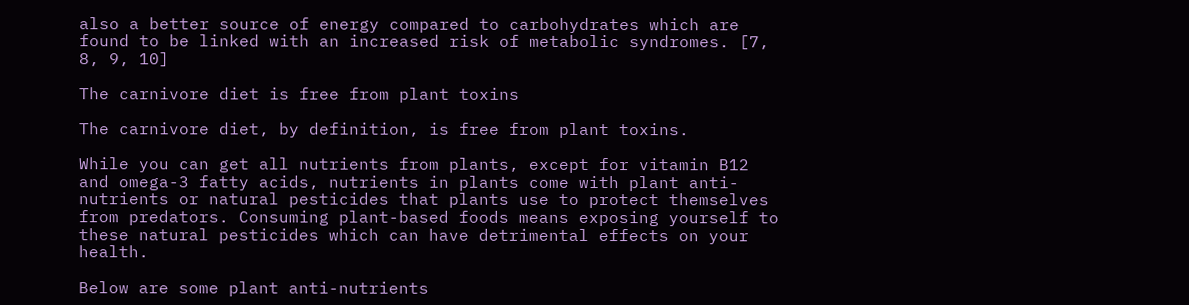also a better source of energy compared to carbohydrates which are found to be linked with an increased risk of metabolic syndromes. [7, 8, 9, 10]

The carnivore diet is free from plant toxins

The carnivore diet, by definition, is free from plant toxins.

While you can get all nutrients from plants, except for vitamin B12 and omega-3 fatty acids, nutrients in plants come with plant anti-nutrients or natural pesticides that plants use to protect themselves from predators. Consuming plant-based foods means exposing yourself to these natural pesticides which can have detrimental effects on your health.

Below are some plant anti-nutrients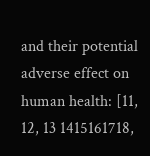and their potential adverse effect on human health: [11, 12, 13 1415161718,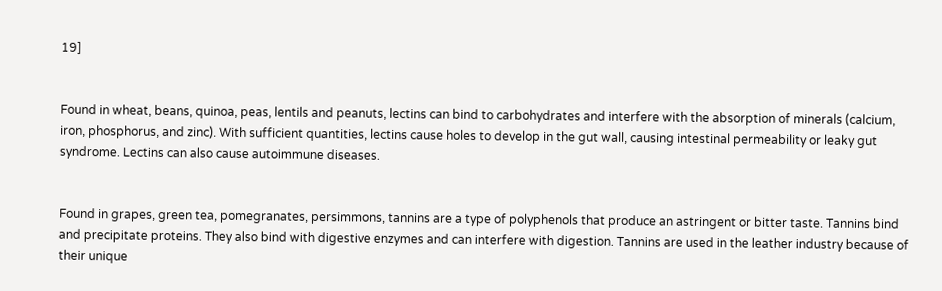19]


Found in wheat, beans, quinoa, peas, lentils and peanuts, lectins can bind to carbohydrates and interfere with the absorption of minerals (calcium, iron, phosphorus, and zinc). With sufficient quantities, lectins cause holes to develop in the gut wall, causing intestinal permeability or leaky gut syndrome. Lectins can also cause autoimmune diseases.


Found in grapes, green tea, pomegranates, persimmons, tannins are a type of polyphenols that produce an astringent or bitter taste. Tannins bind and precipitate proteins. They also bind with digestive enzymes and can interfere with digestion. Tannins are used in the leather industry because of their unique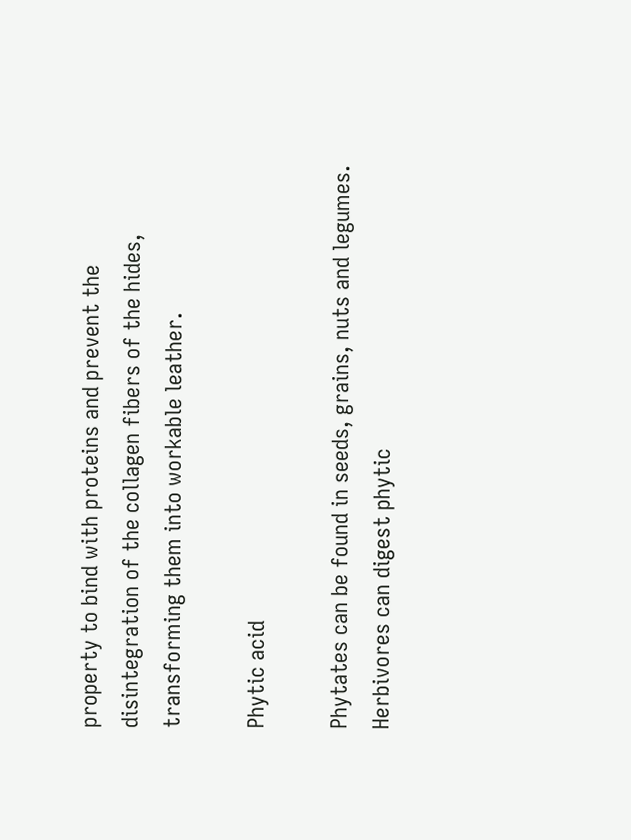property to bind with proteins and prevent the disintegration of the collagen fibers of the hides, transforming them into workable leather.

Phytic acid

Phytates can be found in seeds, grains, nuts and legumes. Herbivores can digest phytic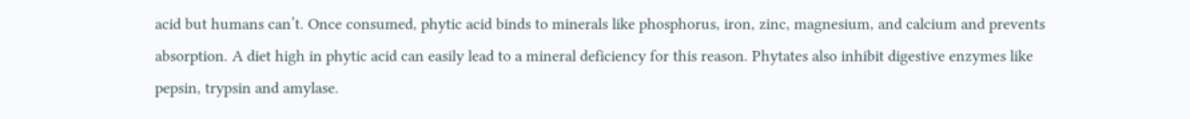acid but humans can’t. Once consumed, phytic acid binds to minerals like phosphorus, iron, zinc, magnesium, and calcium and prevents absorption. A diet high in phytic acid can easily lead to a mineral deficiency for this reason. Phytates also inhibit digestive enzymes like pepsin, trypsin and amylase.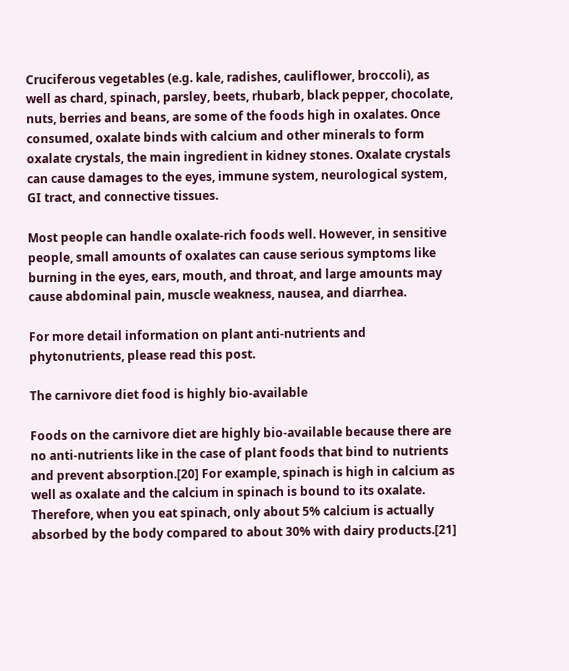Cruciferous vegetables (e.g. kale, radishes, cauliflower, broccoli), as well as chard, spinach, parsley, beets, rhubarb, black pepper, chocolate, nuts, berries and beans, are some of the foods high in oxalates. Once consumed, oxalate binds with calcium and other minerals to form oxalate crystals, the main ingredient in kidney stones. Oxalate crystals can cause damages to the eyes, immune system, neurological system, GI tract, and connective tissues.

Most people can handle oxalate-rich foods well. However, in sensitive people, small amounts of oxalates can cause serious symptoms like burning in the eyes, ears, mouth, and throat, and large amounts may cause abdominal pain, muscle weakness, nausea, and diarrhea.

For more detail information on plant anti-nutrients and phytonutrients, please read this post.

The carnivore diet food is highly bio-available

Foods on the carnivore diet are highly bio-available because there are no anti-nutrients like in the case of plant foods that bind to nutrients and prevent absorption.[20] For example, spinach is high in calcium as well as oxalate and the calcium in spinach is bound to its oxalate. Therefore, when you eat spinach, only about 5% calcium is actually absorbed by the body compared to about 30% with dairy products.[21]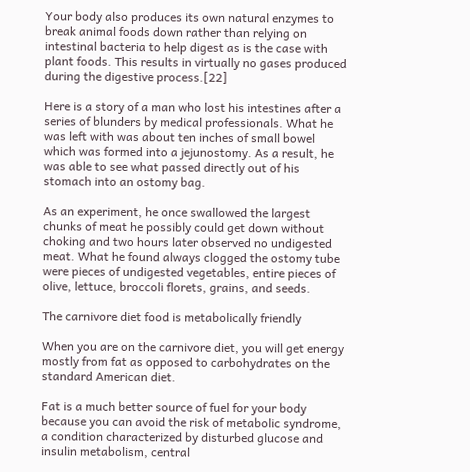Your body also produces its own natural enzymes to break animal foods down rather than relying on intestinal bacteria to help digest as is the case with plant foods. This results in virtually no gases produced during the digestive process.[22]

Here is a story of a man who lost his intestines after a series of blunders by medical professionals. What he was left with was about ten inches of small bowel which was formed into a jejunostomy. As a result, he was able to see what passed directly out of his stomach into an ostomy bag.

As an experiment, he once swallowed the largest chunks of meat he possibly could get down without choking and two hours later observed no undigested meat. What he found always clogged the ostomy tube were pieces of undigested vegetables, entire pieces of olive, lettuce, broccoli florets, grains, and seeds.

The carnivore diet food is metabolically friendly

When you are on the carnivore diet, you will get energy mostly from fat as opposed to carbohydrates on the standard American diet.

Fat is a much better source of fuel for your body because you can avoid the risk of metabolic syndrome, a condition characterized by disturbed glucose and insulin metabolism, central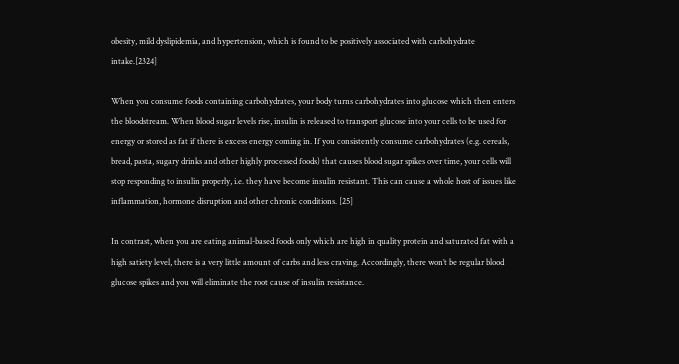obesity, mild dyslipidemia, and hypertension, which is found to be positively associated with carbohydrate intake.[2324]

When you consume foods containing carbohydrates, your body turns carbohydrates into glucose which then enters the bloodstream. When blood sugar levels rise, insulin is released to transport glucose into your cells to be used for energy or stored as fat if there is excess energy coming in. If you consistently consume carbohydrates (e.g. cereals, bread, pasta, sugary drinks and other highly processed foods) that causes blood sugar spikes over time, your cells will stop responding to insulin properly, i.e. they have become insulin resistant. This can cause a whole host of issues like inflammation, hormone disruption and other chronic conditions. [25]

In contrast, when you are eating animal-based foods only which are high in quality protein and saturated fat with a high satiety level, there is a very little amount of carbs and less craving. Accordingly, there won’t be regular blood glucose spikes and you will eliminate the root cause of insulin resistance.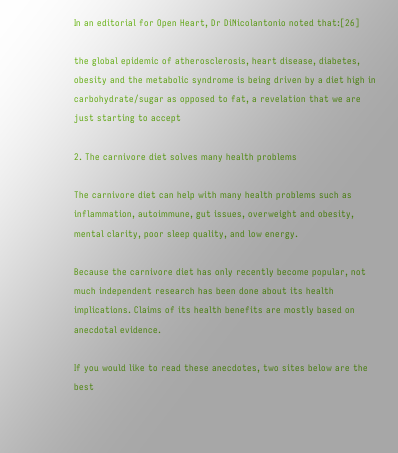In an editorial for Open Heart, Dr DiNicolantonio noted that:[26]

the global epidemic of atherosclerosis, heart disease, diabetes, obesity and the metabolic syndrome is being driven by a diet high in carbohydrate/sugar as opposed to fat, a revelation that we are just starting to accept

2. The carnivore diet solves many health problems

The carnivore diet can help with many health problems such as inflammation, autoimmune, gut issues, overweight and obesity, mental clarity, poor sleep quality, and low energy.

Because the carnivore diet has only recently become popular, not much independent research has been done about its health implications. Claims of its health benefits are mostly based on anecdotal evidence.

If you would like to read these anecdotes, two sites below are the best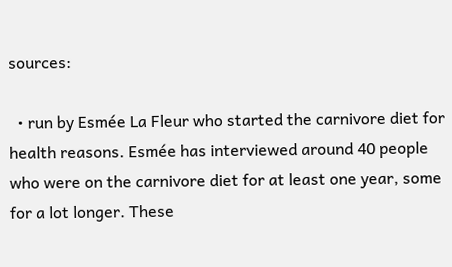sources:

  • run by Esmée La Fleur who started the carnivore diet for health reasons. Esmée has interviewed around 40 people who were on the carnivore diet for at least one year, some for a lot longer. These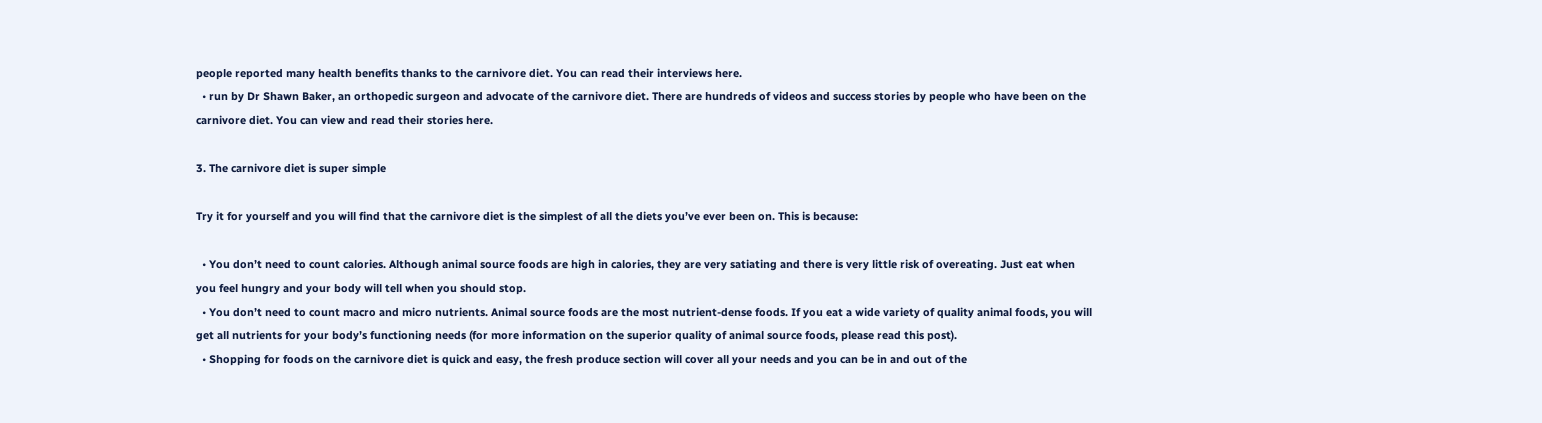people reported many health benefits thanks to the carnivore diet. You can read their interviews here.
  • run by Dr Shawn Baker, an orthopedic surgeon and advocate of the carnivore diet. There are hundreds of videos and success stories by people who have been on the carnivore diet. You can view and read their stories here.

3. The carnivore diet is super simple

Try it for yourself and you will find that the carnivore diet is the simplest of all the diets you’ve ever been on. This is because:

  • You don’t need to count calories. Although animal source foods are high in calories, they are very satiating and there is very little risk of overeating. Just eat when you feel hungry and your body will tell when you should stop.
  • You don’t need to count macro and micro nutrients. Animal source foods are the most nutrient-dense foods. If you eat a wide variety of quality animal foods, you will get all nutrients for your body’s functioning needs (for more information on the superior quality of animal source foods, please read this post).
  • Shopping for foods on the carnivore diet is quick and easy, the fresh produce section will cover all your needs and you can be in and out of the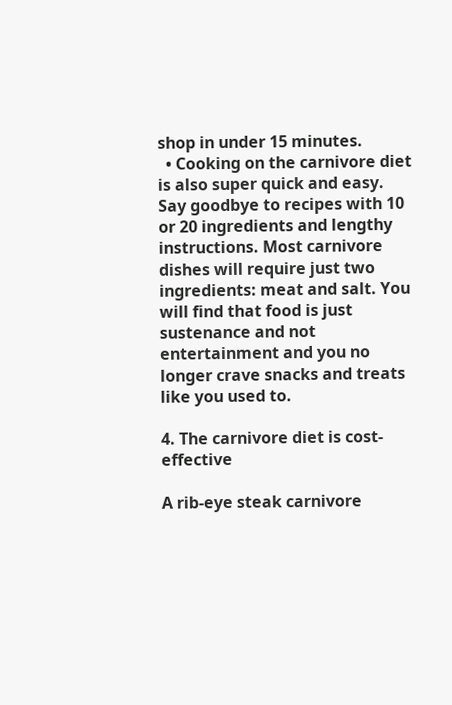shop in under 15 minutes.
  • Cooking on the carnivore diet is also super quick and easy. Say goodbye to recipes with 10 or 20 ingredients and lengthy instructions. Most carnivore dishes will require just two ingredients: meat and salt. You will find that food is just sustenance and not entertainment and you no longer crave snacks and treats like you used to.

4. The carnivore diet is cost-effective

A rib-eye steak carnivore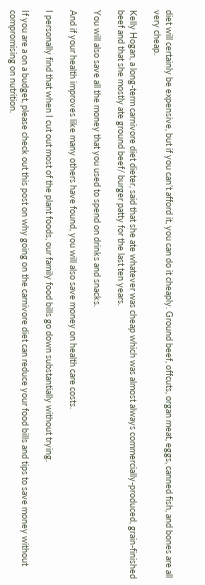diet will certainly be expensive, but if you can’t afford it, you can do it cheaply. Ground beef, offcuts, organ meat, eggs, canned fish, and bones are all very cheap.

Kelly Hogan, a long-term carnivore diet dieter, said that she ate whatever was cheap which was almost always commercially-produced, grain-finished beef and that she mostly ate ground beef/ burger patty for the last ten years.

You will also save all the money that you used to spend on drinks and snacks.

And if your health improves like many others have found, you will also save money on health care costs.

I personally find that when I cut out most of the plant foods, our family food bills go down substantially without trying.

If you are a on a budget, please check out this post on why going on the carnivore diet can reduce your food bills and tips to save money without compromising on nutrition.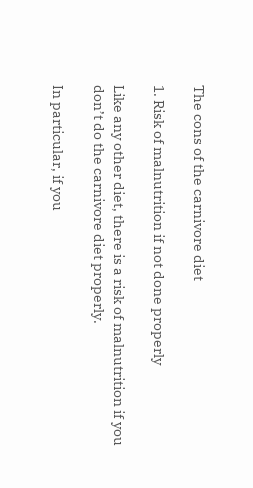The cons of the carnivore diet

1. Risk of malnutrition if not done properly

Like any other diet, there is a risk of malnutrition if you don’t do the carnivore diet properly.

In particular, if you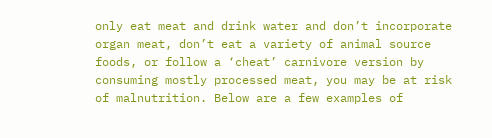only eat meat and drink water and don’t incorporate organ meat, don’t eat a variety of animal source foods, or follow a ‘cheat’ carnivore version by consuming mostly processed meat, you may be at risk of malnutrition. Below are a few examples of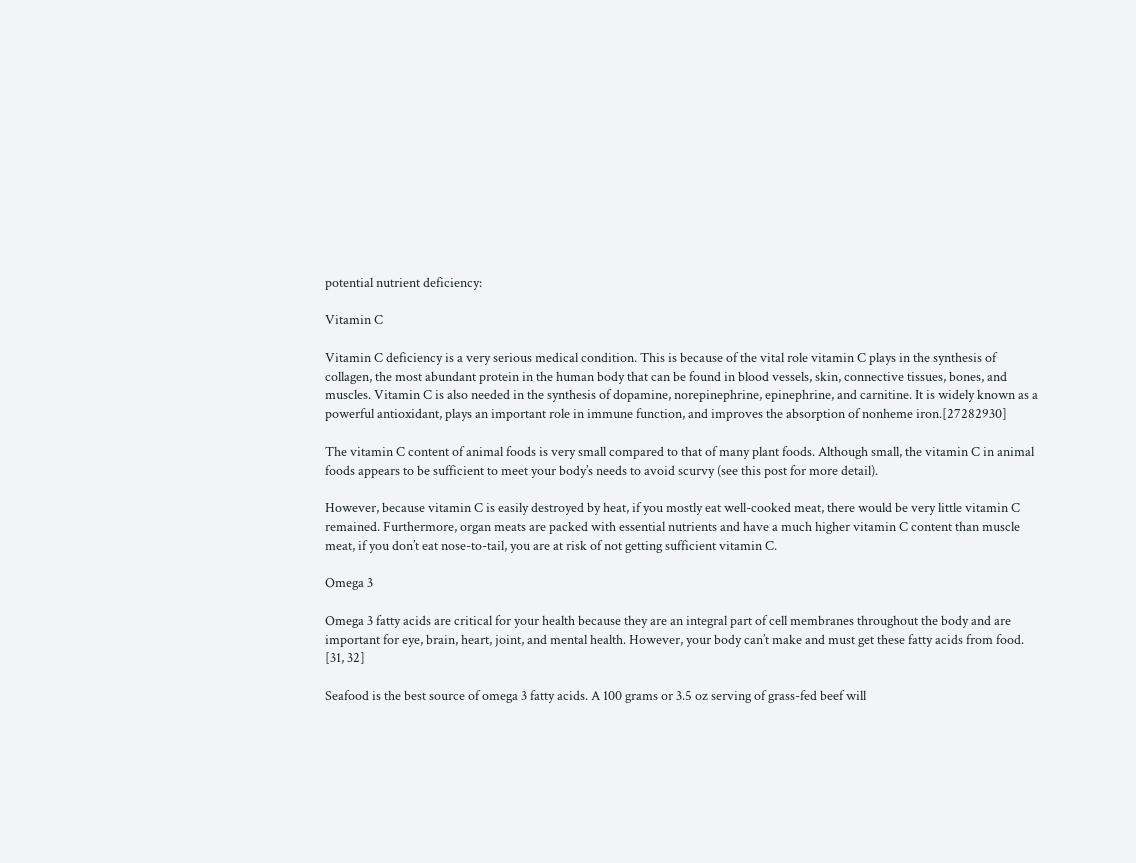potential nutrient deficiency:

Vitamin C

Vitamin C deficiency is a very serious medical condition. This is because of the vital role vitamin C plays in the synthesis of collagen, the most abundant protein in the human body that can be found in blood vessels, skin, connective tissues, bones, and muscles. Vitamin C is also needed in the synthesis of dopamine, norepinephrine, epinephrine, and carnitine. It is widely known as a powerful antioxidant, plays an important role in immune function, and improves the absorption of nonheme iron.[27282930]

The vitamin C content of animal foods is very small compared to that of many plant foods. Although small, the vitamin C in animal foods appears to be sufficient to meet your body’s needs to avoid scurvy (see this post for more detail).

However, because vitamin C is easily destroyed by heat, if you mostly eat well-cooked meat, there would be very little vitamin C remained. Furthermore, organ meats are packed with essential nutrients and have a much higher vitamin C content than muscle meat, if you don’t eat nose-to-tail, you are at risk of not getting sufficient vitamin C.

Omega 3

Omega 3 fatty acids are critical for your health because they are an integral part of cell membranes throughout the body and are important for eye, brain, heart, joint, and mental health. However, your body can’t make and must get these fatty acids from food. [31, 32]

Seafood is the best source of omega 3 fatty acids. A 100 grams or 3.5 oz serving of grass-fed beef will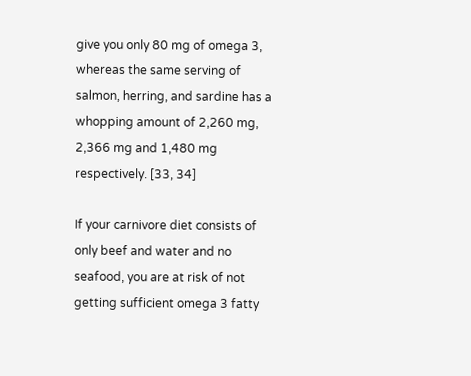give you only 80 mg of omega 3, whereas the same serving of salmon, herring, and sardine has a whopping amount of 2,260 mg, 2,366 mg and 1,480 mg respectively. [33, 34]

If your carnivore diet consists of only beef and water and no seafood, you are at risk of not getting sufficient omega 3 fatty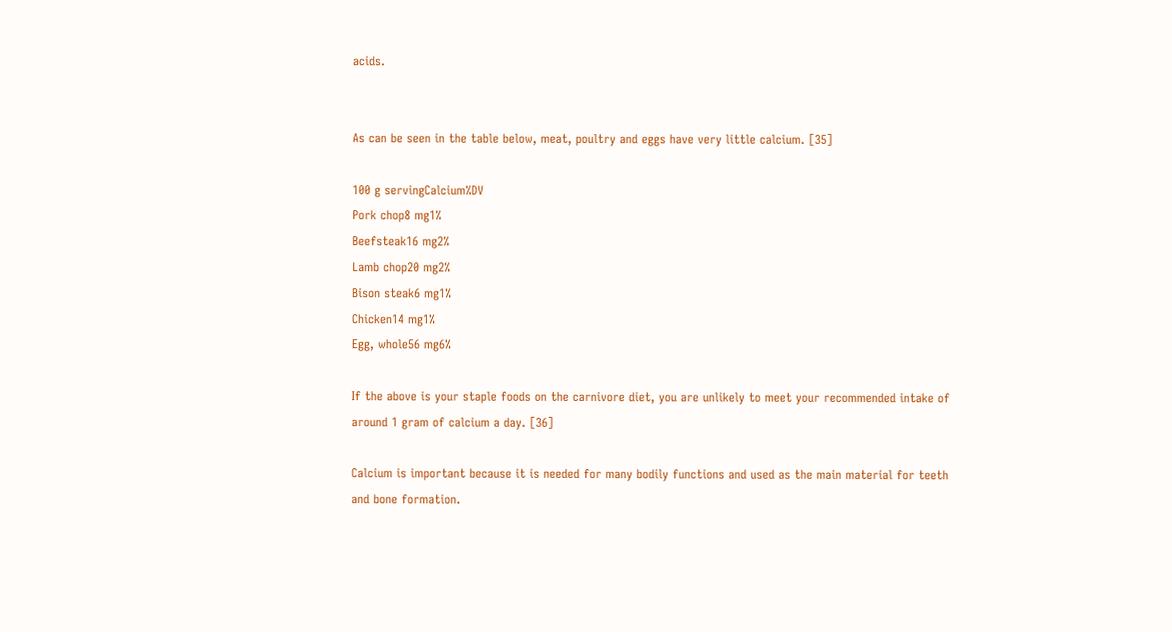acids.


As can be seen in the table below, meat, poultry and eggs have very little calcium. [35]

100 g servingCalcium%DV
Pork chop8 mg1%
Beefsteak16 mg2%
Lamb chop20 mg2%
Bison steak6 mg1%
Chicken14 mg1%
Egg, whole56 mg6%

If the above is your staple foods on the carnivore diet, you are unlikely to meet your recommended intake of around 1 gram of calcium a day. [36]

Calcium is important because it is needed for many bodily functions and used as the main material for teeth and bone formation.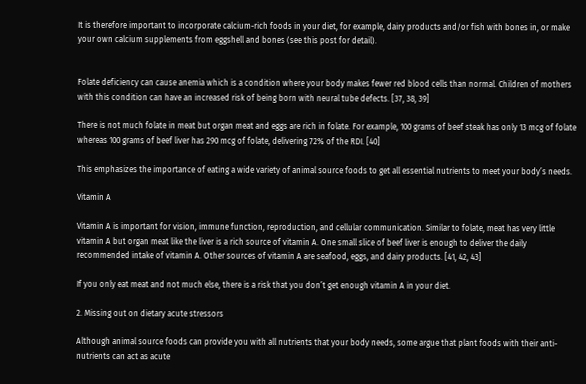It is therefore important to incorporate calcium-rich foods in your diet, for example, dairy products and/or fish with bones in, or make your own calcium supplements from eggshell and bones (see this post for detail).


Folate deficiency can cause anemia which is a condition where your body makes fewer red blood cells than normal. Children of mothers with this condition can have an increased risk of being born with neural tube defects. [37, 38, 39]

There is not much folate in meat but organ meat and eggs are rich in folate. For example, 100 grams of beef steak has only 13 mcg of folate whereas 100 grams of beef liver has 290 mcg of folate, delivering 72% of the RDI. [40]

This emphasizes the importance of eating a wide variety of animal source foods to get all essential nutrients to meet your body’s needs.

Vitamin A

Vitamin A is important for vision, immune function, reproduction, and cellular communication. Similar to folate, meat has very little vitamin A but organ meat like the liver is a rich source of vitamin A. One small slice of beef liver is enough to deliver the daily recommended intake of vitamin A. Other sources of vitamin A are seafood, eggs, and dairy products. [41, 42, 43]

If you only eat meat and not much else, there is a risk that you don’t get enough vitamin A in your diet.

2. Missing out on dietary acute stressors

Although animal source foods can provide you with all nutrients that your body needs, some argue that plant foods with their anti-nutrients can act as acute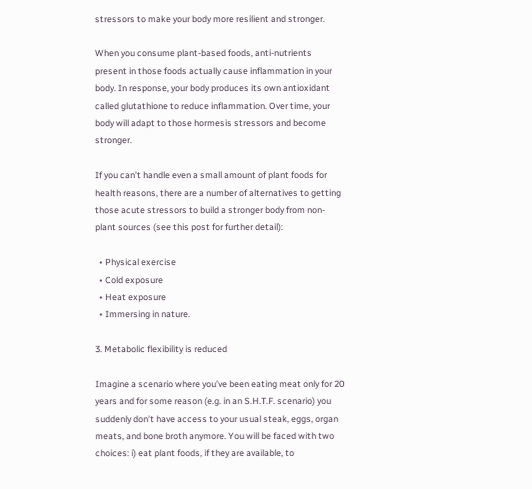stressors to make your body more resilient and stronger.

When you consume plant-based foods, anti-nutrients present in those foods actually cause inflammation in your body. In response, your body produces its own antioxidant called glutathione to reduce inflammation. Over time, your body will adapt to those hormesis stressors and become stronger.

If you can’t handle even a small amount of plant foods for health reasons, there are a number of alternatives to getting those acute stressors to build a stronger body from non-plant sources (see this post for further detail):

  • Physical exercise
  • Cold exposure
  • Heat exposure
  • Immersing in nature.

3. Metabolic flexibility is reduced

Imagine a scenario where you’ve been eating meat only for 20 years and for some reason (e.g. in an S.H.T.F. scenario) you suddenly don’t have access to your usual steak, eggs, organ meats, and bone broth anymore. You will be faced with two choices: i) eat plant foods, if they are available, to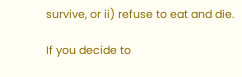survive, or ii) refuse to eat and die.

If you decide to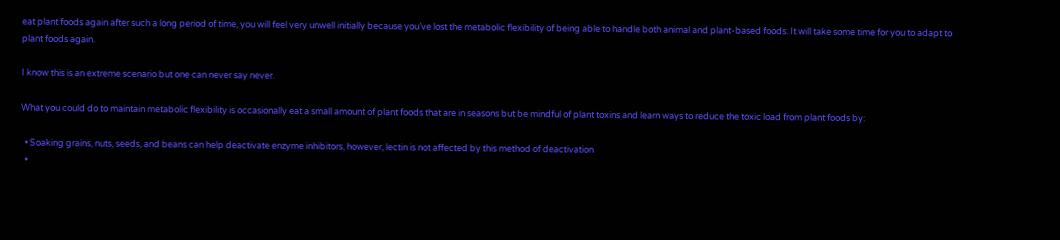eat plant foods again after such a long period of time, you will feel very unwell initially because you’ve lost the metabolic flexibility of being able to handle both animal and plant-based foods. It will take some time for you to adapt to plant foods again.

I know this is an extreme scenario but one can never say never.

What you could do to maintain metabolic flexibility is occasionally eat a small amount of plant foods that are in seasons but be mindful of plant toxins and learn ways to reduce the toxic load from plant foods by:

  • Soaking grains, nuts, seeds, and beans can help deactivate enzyme inhibitors, however, lectin is not affected by this method of deactivation
  •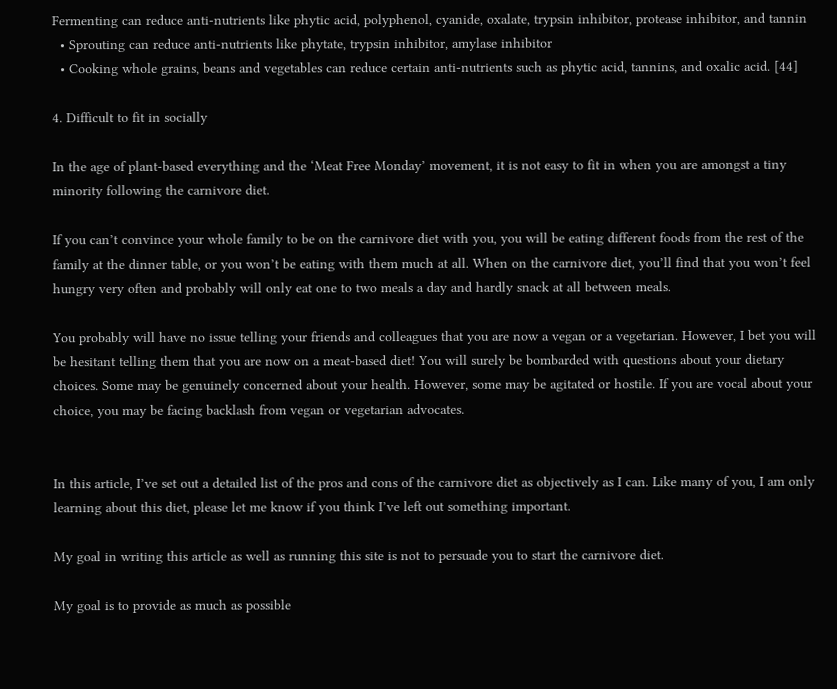Fermenting can reduce anti-nutrients like phytic acid, polyphenol, cyanide, oxalate, trypsin inhibitor, protease inhibitor, and tannin
  • Sprouting can reduce anti-nutrients like phytate, trypsin inhibitor, amylase inhibitor
  • Cooking whole grains, beans and vegetables can reduce certain anti-nutrients such as phytic acid, tannins, and oxalic acid. [44]

4. Difficult to fit in socially

In the age of plant-based everything and the ‘Meat Free Monday’ movement, it is not easy to fit in when you are amongst a tiny minority following the carnivore diet.

If you can’t convince your whole family to be on the carnivore diet with you, you will be eating different foods from the rest of the family at the dinner table, or you won’t be eating with them much at all. When on the carnivore diet, you’ll find that you won’t feel hungry very often and probably will only eat one to two meals a day and hardly snack at all between meals.

You probably will have no issue telling your friends and colleagues that you are now a vegan or a vegetarian. However, I bet you will be hesitant telling them that you are now on a meat-based diet! You will surely be bombarded with questions about your dietary choices. Some may be genuinely concerned about your health. However, some may be agitated or hostile. If you are vocal about your choice, you may be facing backlash from vegan or vegetarian advocates.


In this article, I’ve set out a detailed list of the pros and cons of the carnivore diet as objectively as I can. Like many of you, I am only learning about this diet, please let me know if you think I’ve left out something important.

My goal in writing this article as well as running this site is not to persuade you to start the carnivore diet.

My goal is to provide as much as possible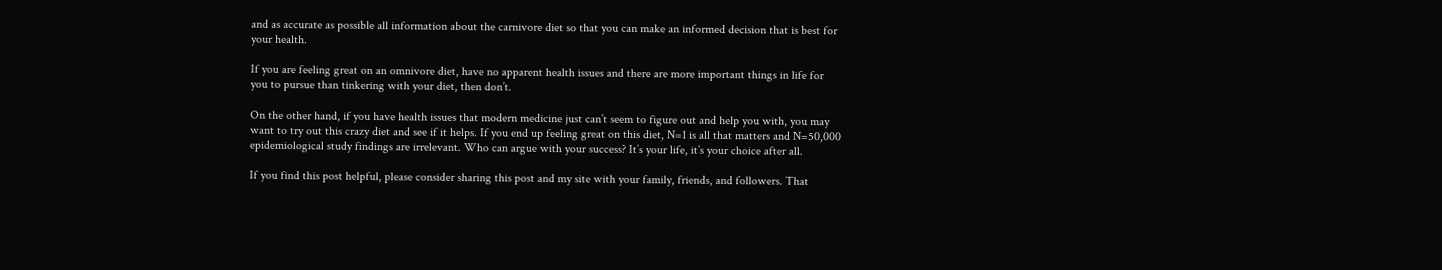and as accurate as possible all information about the carnivore diet so that you can make an informed decision that is best for your health.

If you are feeling great on an omnivore diet, have no apparent health issues and there are more important things in life for you to pursue than tinkering with your diet, then don’t.

On the other hand, if you have health issues that modern medicine just can’t seem to figure out and help you with, you may want to try out this crazy diet and see if it helps. If you end up feeling great on this diet, N=1 is all that matters and N=50,000 epidemiological study findings are irrelevant. Who can argue with your success? It’s your life, it’s your choice after all.

If you find this post helpful, please consider sharing this post and my site with your family, friends, and followers. That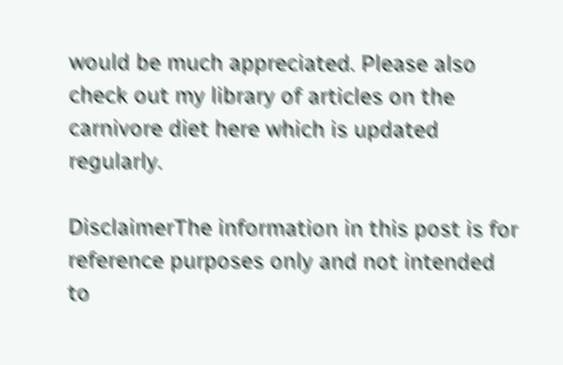would be much appreciated. Please also check out my library of articles on the carnivore diet here which is updated regularly.

DisclaimerThe information in this post is for reference purposes only and not intended to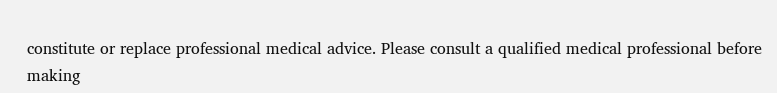constitute or replace professional medical advice. Please consult a qualified medical professional before making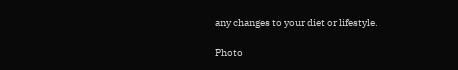any changes to your diet or lifestyle.

Photo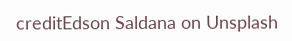creditEdson Saldana on Unsplash